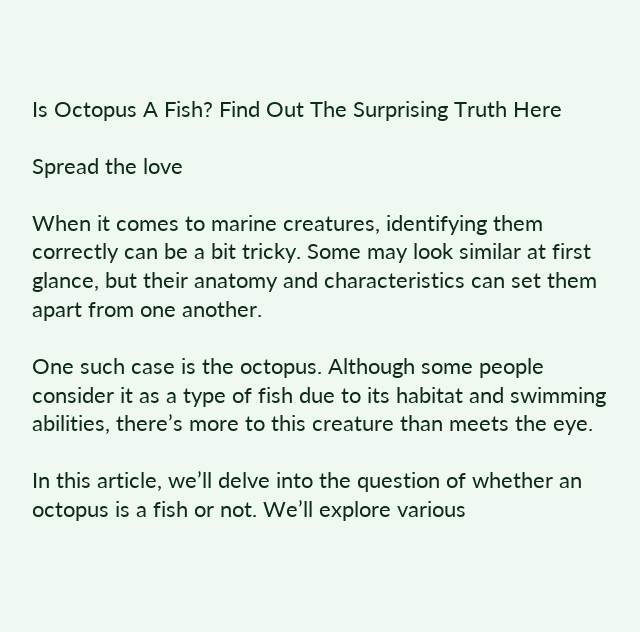Is Octopus A Fish? Find Out The Surprising Truth Here

Spread the love

When it comes to marine creatures, identifying them correctly can be a bit tricky. Some may look similar at first glance, but their anatomy and characteristics can set them apart from one another.

One such case is the octopus. Although some people consider it as a type of fish due to its habitat and swimming abilities, there’s more to this creature than meets the eye.

In this article, we’ll delve into the question of whether an octopus is a fish or not. We’ll explore various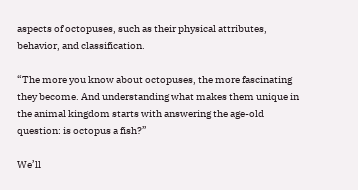aspects of octopuses, such as their physical attributes, behavior, and classification.

“The more you know about octopuses, the more fascinating they become. And understanding what makes them unique in the animal kingdom starts with answering the age-old question: is octopus a fish?”

We’ll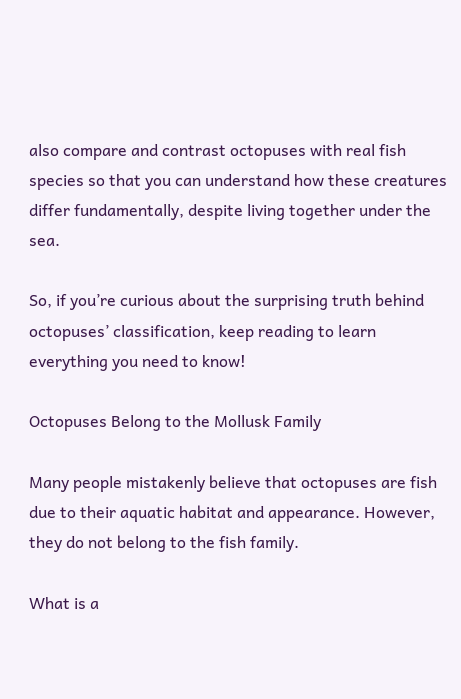also compare and contrast octopuses with real fish species so that you can understand how these creatures differ fundamentally, despite living together under the sea.

So, if you’re curious about the surprising truth behind octopuses’ classification, keep reading to learn everything you need to know!

Octopuses Belong to the Mollusk Family

Many people mistakenly believe that octopuses are fish due to their aquatic habitat and appearance. However, they do not belong to the fish family.

What is a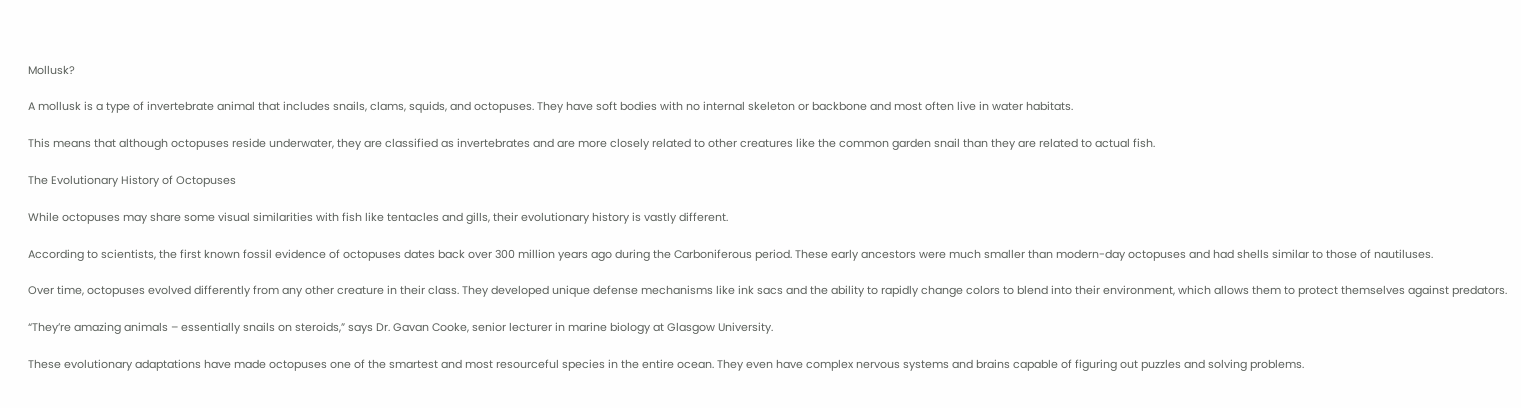Mollusk?

A mollusk is a type of invertebrate animal that includes snails, clams, squids, and octopuses. They have soft bodies with no internal skeleton or backbone and most often live in water habitats.

This means that although octopuses reside underwater, they are classified as invertebrates and are more closely related to other creatures like the common garden snail than they are related to actual fish.

The Evolutionary History of Octopuses

While octopuses may share some visual similarities with fish like tentacles and gills, their evolutionary history is vastly different.

According to scientists, the first known fossil evidence of octopuses dates back over 300 million years ago during the Carboniferous period. These early ancestors were much smaller than modern-day octopuses and had shells similar to those of nautiluses.

Over time, octopuses evolved differently from any other creature in their class. They developed unique defense mechanisms like ink sacs and the ability to rapidly change colors to blend into their environment, which allows them to protect themselves against predators.

“They’re amazing animals – essentially snails on steroids,” says Dr. Gavan Cooke, senior lecturer in marine biology at Glasgow University.

These evolutionary adaptations have made octopuses one of the smartest and most resourceful species in the entire ocean. They even have complex nervous systems and brains capable of figuring out puzzles and solving problems.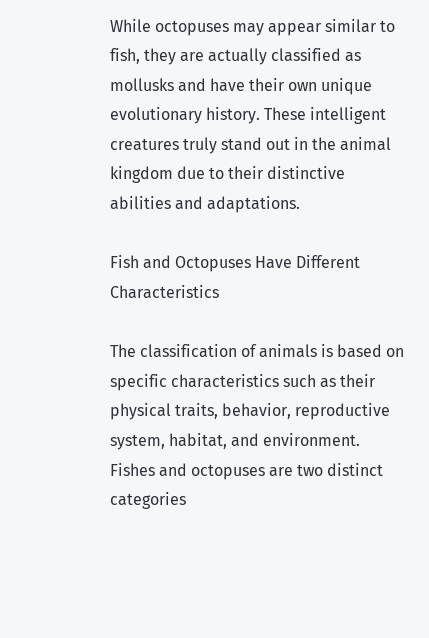While octopuses may appear similar to fish, they are actually classified as mollusks and have their own unique evolutionary history. These intelligent creatures truly stand out in the animal kingdom due to their distinctive abilities and adaptations.

Fish and Octopuses Have Different Characteristics

The classification of animals is based on specific characteristics such as their physical traits, behavior, reproductive system, habitat, and environment. Fishes and octopuses are two distinct categories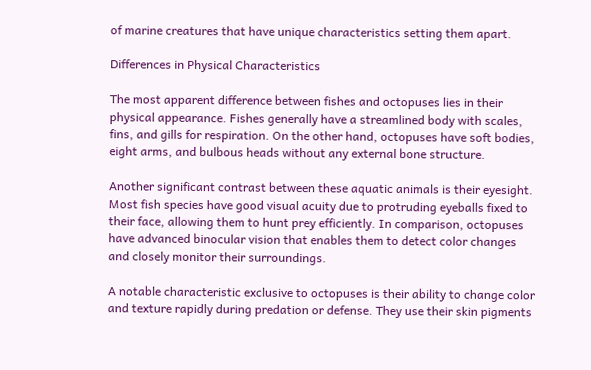of marine creatures that have unique characteristics setting them apart.

Differences in Physical Characteristics

The most apparent difference between fishes and octopuses lies in their physical appearance. Fishes generally have a streamlined body with scales, fins, and gills for respiration. On the other hand, octopuses have soft bodies, eight arms, and bulbous heads without any external bone structure.

Another significant contrast between these aquatic animals is their eyesight. Most fish species have good visual acuity due to protruding eyeballs fixed to their face, allowing them to hunt prey efficiently. In comparison, octopuses have advanced binocular vision that enables them to detect color changes and closely monitor their surroundings.

A notable characteristic exclusive to octopuses is their ability to change color and texture rapidly during predation or defense. They use their skin pigments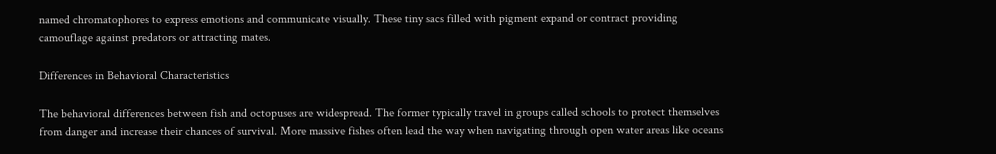named chromatophores to express emotions and communicate visually. These tiny sacs filled with pigment expand or contract providing camouflage against predators or attracting mates.

Differences in Behavioral Characteristics

The behavioral differences between fish and octopuses are widespread. The former typically travel in groups called schools to protect themselves from danger and increase their chances of survival. More massive fishes often lead the way when navigating through open water areas like oceans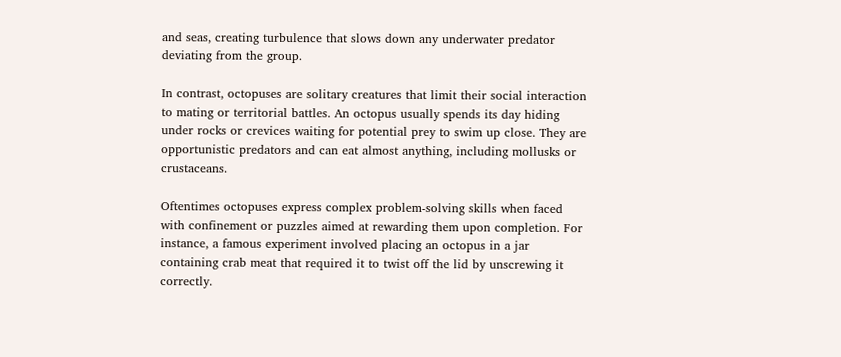and seas, creating turbulence that slows down any underwater predator deviating from the group.

In contrast, octopuses are solitary creatures that limit their social interaction to mating or territorial battles. An octopus usually spends its day hiding under rocks or crevices waiting for potential prey to swim up close. They are opportunistic predators and can eat almost anything, including mollusks or crustaceans.

Oftentimes octopuses express complex problem-solving skills when faced with confinement or puzzles aimed at rewarding them upon completion. For instance, a famous experiment involved placing an octopus in a jar containing crab meat that required it to twist off the lid by unscrewing it correctly.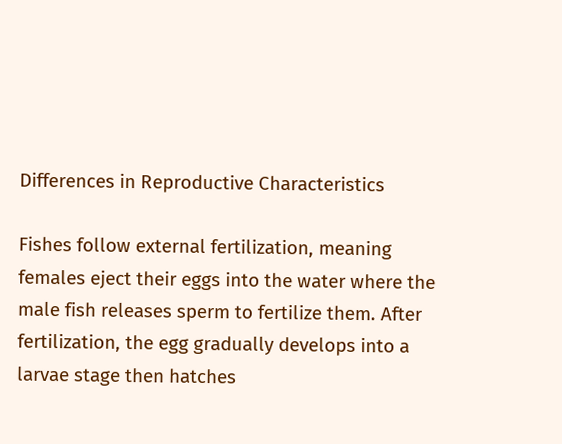Differences in Reproductive Characteristics

Fishes follow external fertilization, meaning females eject their eggs into the water where the male fish releases sperm to fertilize them. After fertilization, the egg gradually develops into a larvae stage then hatches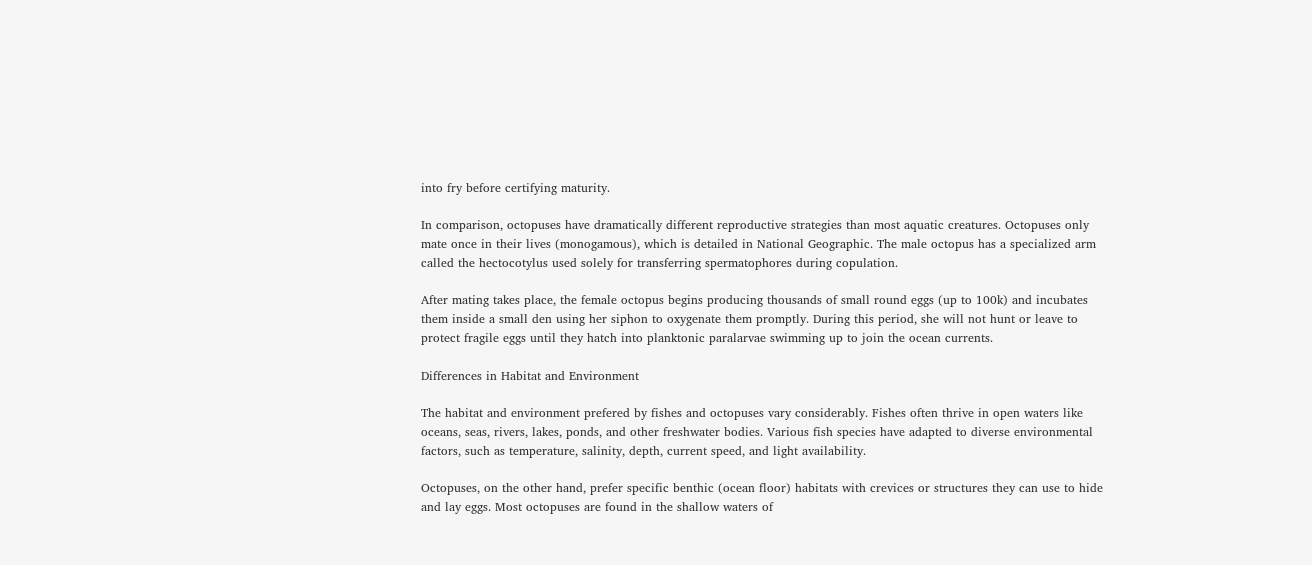into fry before certifying maturity.

In comparison, octopuses have dramatically different reproductive strategies than most aquatic creatures. Octopuses only mate once in their lives (monogamous), which is detailed in National Geographic. The male octopus has a specialized arm called the hectocotylus used solely for transferring spermatophores during copulation.

After mating takes place, the female octopus begins producing thousands of small round eggs (up to 100k) and incubates them inside a small den using her siphon to oxygenate them promptly. During this period, she will not hunt or leave to protect fragile eggs until they hatch into planktonic paralarvae swimming up to join the ocean currents.

Differences in Habitat and Environment

The habitat and environment prefered by fishes and octopuses vary considerably. Fishes often thrive in open waters like oceans, seas, rivers, lakes, ponds, and other freshwater bodies. Various fish species have adapted to diverse environmental factors, such as temperature, salinity, depth, current speed, and light availability.

Octopuses, on the other hand, prefer specific benthic (ocean floor) habitats with crevices or structures they can use to hide and lay eggs. Most octopuses are found in the shallow waters of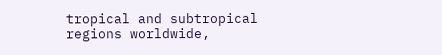tropical and subtropical regions worldwide,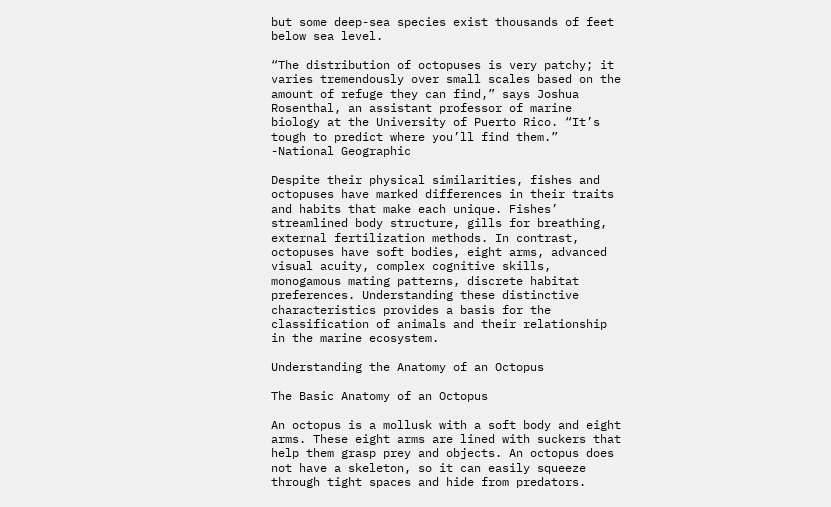but some deep-sea species exist thousands of feet below sea level.

“The distribution of octopuses is very patchy; it varies tremendously over small scales based on the amount of refuge they can find,” says Joshua Rosenthal, an assistant professor of marine biology at the University of Puerto Rico. “It’s tough to predict where you’ll find them.” -National Geographic

Despite their physical similarities, fishes and octopuses have marked differences in their traits and habits that make each unique. Fishes’ streamlined body structure, gills for breathing, external fertilization methods. In contrast, octopuses have soft bodies, eight arms, advanced visual acuity, complex cognitive skills, monogamous mating patterns, discrete habitat preferences. Understanding these distinctive characteristics provides a basis for the classification of animals and their relationship in the marine ecosystem.

Understanding the Anatomy of an Octopus

The Basic Anatomy of an Octopus

An octopus is a mollusk with a soft body and eight arms. These eight arms are lined with suckers that help them grasp prey and objects. An octopus does not have a skeleton, so it can easily squeeze through tight spaces and hide from predators.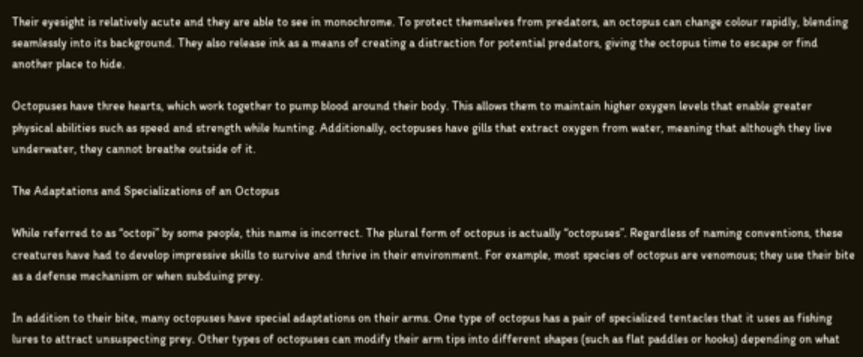Their eyesight is relatively acute and they are able to see in monochrome. To protect themselves from predators, an octopus can change colour rapidly, blending seamlessly into its background. They also release ink as a means of creating a distraction for potential predators, giving the octopus time to escape or find another place to hide.

Octopuses have three hearts, which work together to pump blood around their body. This allows them to maintain higher oxygen levels that enable greater physical abilities such as speed and strength while hunting. Additionally, octopuses have gills that extract oxygen from water, meaning that although they live underwater, they cannot breathe outside of it.

The Adaptations and Specializations of an Octopus

While referred to as “octopi” by some people, this name is incorrect. The plural form of octopus is actually “octopuses”. Regardless of naming conventions, these creatures have had to develop impressive skills to survive and thrive in their environment. For example, most species of octopus are venomous; they use their bite as a defense mechanism or when subduing prey.

In addition to their bite, many octopuses have special adaptations on their arms. One type of octopus has a pair of specialized tentacles that it uses as fishing lures to attract unsuspecting prey. Other types of octopuses can modify their arm tips into different shapes (such as flat paddles or hooks) depending on what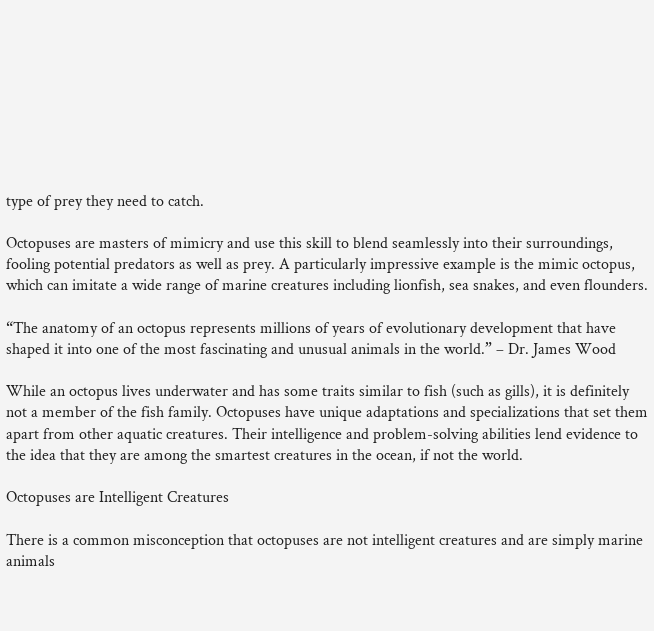type of prey they need to catch.

Octopuses are masters of mimicry and use this skill to blend seamlessly into their surroundings, fooling potential predators as well as prey. A particularly impressive example is the mimic octopus, which can imitate a wide range of marine creatures including lionfish, sea snakes, and even flounders.

“The anatomy of an octopus represents millions of years of evolutionary development that have shaped it into one of the most fascinating and unusual animals in the world.” – Dr. James Wood

While an octopus lives underwater and has some traits similar to fish (such as gills), it is definitely not a member of the fish family. Octopuses have unique adaptations and specializations that set them apart from other aquatic creatures. Their intelligence and problem-solving abilities lend evidence to the idea that they are among the smartest creatures in the ocean, if not the world.

Octopuses are Intelligent Creatures

There is a common misconception that octopuses are not intelligent creatures and are simply marine animals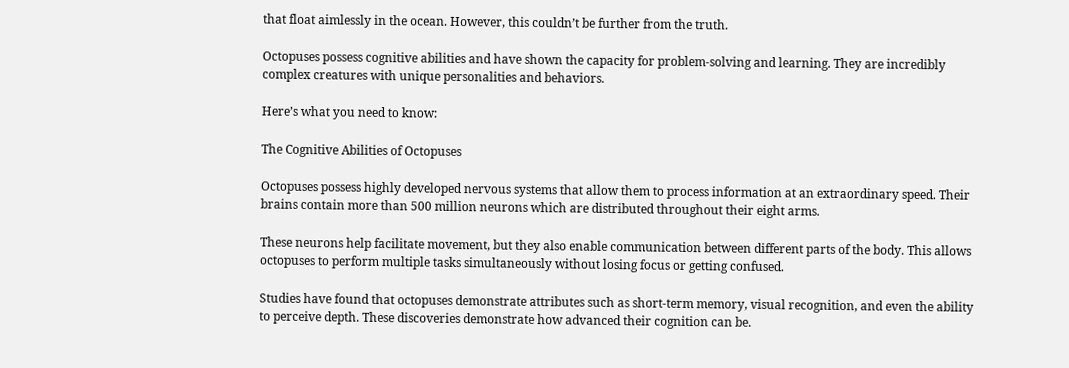that float aimlessly in the ocean. However, this couldn’t be further from the truth.

Octopuses possess cognitive abilities and have shown the capacity for problem-solving and learning. They are incredibly complex creatures with unique personalities and behaviors.

Here’s what you need to know:

The Cognitive Abilities of Octopuses

Octopuses possess highly developed nervous systems that allow them to process information at an extraordinary speed. Their brains contain more than 500 million neurons which are distributed throughout their eight arms.

These neurons help facilitate movement, but they also enable communication between different parts of the body. This allows octopuses to perform multiple tasks simultaneously without losing focus or getting confused.

Studies have found that octopuses demonstrate attributes such as short-term memory, visual recognition, and even the ability to perceive depth. These discoveries demonstrate how advanced their cognition can be.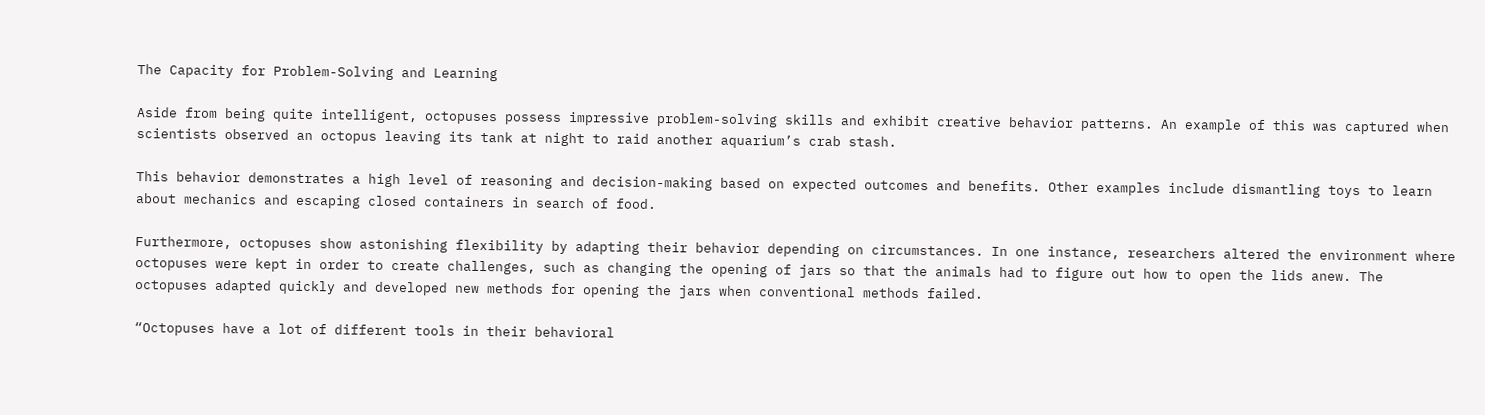The Capacity for Problem-Solving and Learning

Aside from being quite intelligent, octopuses possess impressive problem-solving skills and exhibit creative behavior patterns. An example of this was captured when scientists observed an octopus leaving its tank at night to raid another aquarium’s crab stash.

This behavior demonstrates a high level of reasoning and decision-making based on expected outcomes and benefits. Other examples include dismantling toys to learn about mechanics and escaping closed containers in search of food.

Furthermore, octopuses show astonishing flexibility by adapting their behavior depending on circumstances. In one instance, researchers altered the environment where octopuses were kept in order to create challenges, such as changing the opening of jars so that the animals had to figure out how to open the lids anew. The octopuses adapted quickly and developed new methods for opening the jars when conventional methods failed.

“Octopuses have a lot of different tools in their behavioral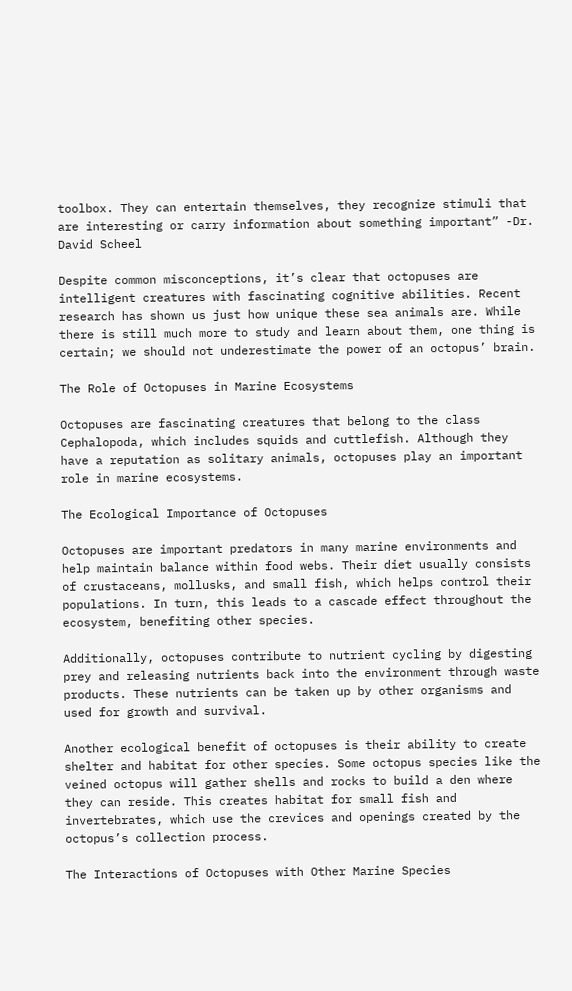toolbox. They can entertain themselves, they recognize stimuli that are interesting or carry information about something important” -Dr. David Scheel

Despite common misconceptions, it’s clear that octopuses are intelligent creatures with fascinating cognitive abilities. Recent research has shown us just how unique these sea animals are. While there is still much more to study and learn about them, one thing is certain; we should not underestimate the power of an octopus’ brain.

The Role of Octopuses in Marine Ecosystems

Octopuses are fascinating creatures that belong to the class Cephalopoda, which includes squids and cuttlefish. Although they have a reputation as solitary animals, octopuses play an important role in marine ecosystems.

The Ecological Importance of Octopuses

Octopuses are important predators in many marine environments and help maintain balance within food webs. Their diet usually consists of crustaceans, mollusks, and small fish, which helps control their populations. In turn, this leads to a cascade effect throughout the ecosystem, benefiting other species.

Additionally, octopuses contribute to nutrient cycling by digesting prey and releasing nutrients back into the environment through waste products. These nutrients can be taken up by other organisms and used for growth and survival.

Another ecological benefit of octopuses is their ability to create shelter and habitat for other species. Some octopus species like the veined octopus will gather shells and rocks to build a den where they can reside. This creates habitat for small fish and invertebrates, which use the crevices and openings created by the octopus’s collection process.

The Interactions of Octopuses with Other Marine Species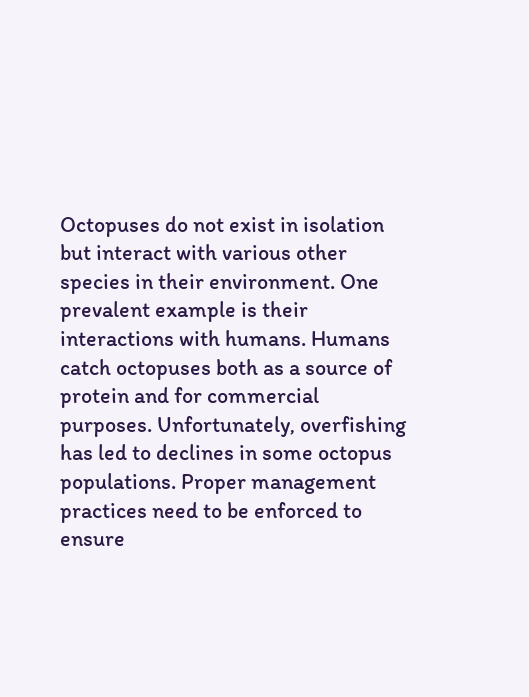Octopuses do not exist in isolation but interact with various other species in their environment. One prevalent example is their interactions with humans. Humans catch octopuses both as a source of protein and for commercial purposes. Unfortunately, overfishing has led to declines in some octopus populations. Proper management practices need to be enforced to ensure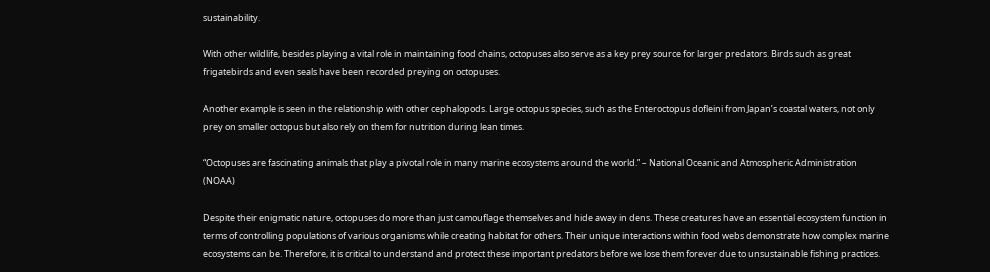sustainability.

With other wildlife, besides playing a vital role in maintaining food chains, octopuses also serve as a key prey source for larger predators. Birds such as great frigatebirds and even seals have been recorded preying on octopuses.

Another example is seen in the relationship with other cephalopods. Large octopus species, such as the Enteroctopus dofleini from Japan’s coastal waters, not only prey on smaller octopus but also rely on them for nutrition during lean times.

“Octopuses are fascinating animals that play a pivotal role in many marine ecosystems around the world.” – National Oceanic and Atmospheric Administration (NOAA)

Despite their enigmatic nature, octopuses do more than just camouflage themselves and hide away in dens. These creatures have an essential ecosystem function in terms of controlling populations of various organisms while creating habitat for others. Their unique interactions within food webs demonstrate how complex marine ecosystems can be. Therefore, it is critical to understand and protect these important predators before we lose them forever due to unsustainable fishing practices.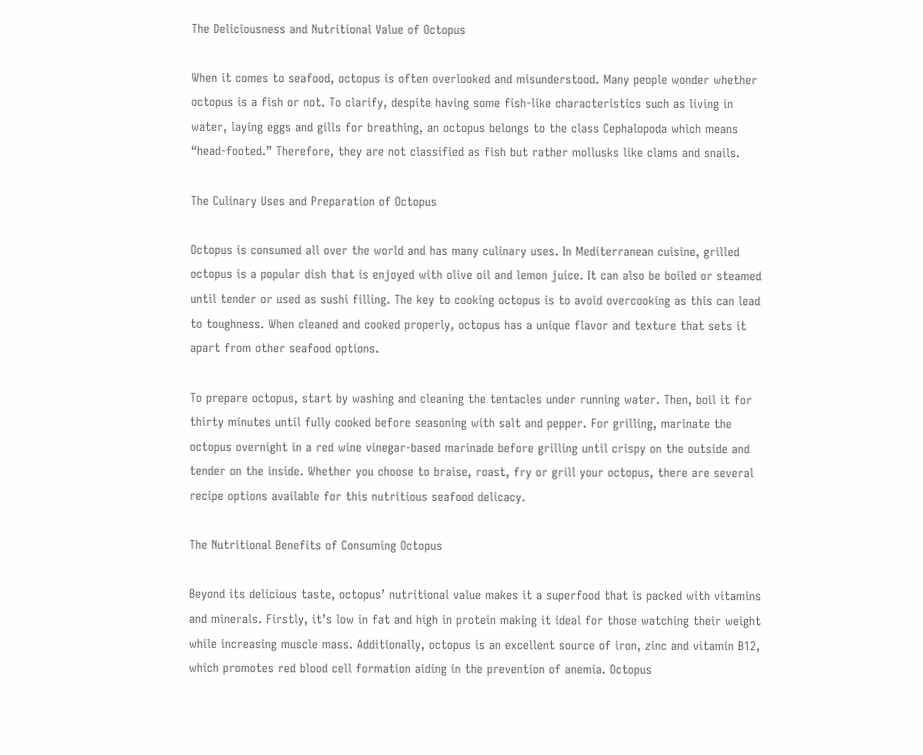The Deliciousness and Nutritional Value of Octopus

When it comes to seafood, octopus is often overlooked and misunderstood. Many people wonder whether octopus is a fish or not. To clarify, despite having some fish-like characteristics such as living in water, laying eggs and gills for breathing, an octopus belongs to the class Cephalopoda which means “head-footed.” Therefore, they are not classified as fish but rather mollusks like clams and snails.

The Culinary Uses and Preparation of Octopus

Octopus is consumed all over the world and has many culinary uses. In Mediterranean cuisine, grilled octopus is a popular dish that is enjoyed with olive oil and lemon juice. It can also be boiled or steamed until tender or used as sushi filling. The key to cooking octopus is to avoid overcooking as this can lead to toughness. When cleaned and cooked properly, octopus has a unique flavor and texture that sets it apart from other seafood options.

To prepare octopus, start by washing and cleaning the tentacles under running water. Then, boil it for thirty minutes until fully cooked before seasoning with salt and pepper. For grilling, marinate the octopus overnight in a red wine vinegar-based marinade before grilling until crispy on the outside and tender on the inside. Whether you choose to braise, roast, fry or grill your octopus, there are several recipe options available for this nutritious seafood delicacy.

The Nutritional Benefits of Consuming Octopus

Beyond its delicious taste, octopus’ nutritional value makes it a superfood that is packed with vitamins and minerals. Firstly, it’s low in fat and high in protein making it ideal for those watching their weight while increasing muscle mass. Additionally, octopus is an excellent source of iron, zinc and vitamin B12, which promotes red blood cell formation aiding in the prevention of anemia. Octopus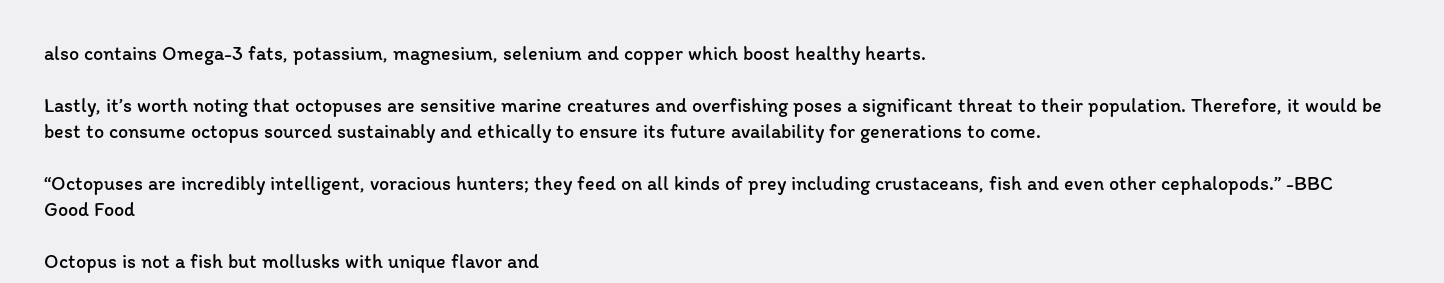also contains Omega-3 fats, potassium, magnesium, selenium and copper which boost healthy hearts.

Lastly, it’s worth noting that octopuses are sensitive marine creatures and overfishing poses a significant threat to their population. Therefore, it would be best to consume octopus sourced sustainably and ethically to ensure its future availability for generations to come.

“Octopuses are incredibly intelligent, voracious hunters; they feed on all kinds of prey including crustaceans, fish and even other cephalopods.” -BBC Good Food

Octopus is not a fish but mollusks with unique flavor and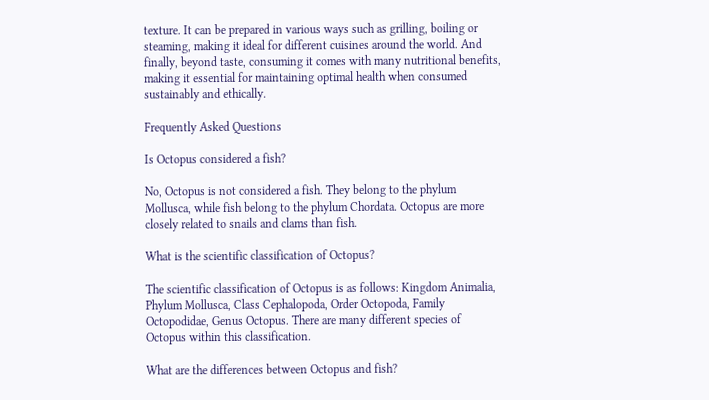texture. It can be prepared in various ways such as grilling, boiling or steaming, making it ideal for different cuisines around the world. And finally, beyond taste, consuming it comes with many nutritional benefits, making it essential for maintaining optimal health when consumed sustainably and ethically.

Frequently Asked Questions

Is Octopus considered a fish?

No, Octopus is not considered a fish. They belong to the phylum Mollusca, while fish belong to the phylum Chordata. Octopus are more closely related to snails and clams than fish.

What is the scientific classification of Octopus?

The scientific classification of Octopus is as follows: Kingdom Animalia, Phylum Mollusca, Class Cephalopoda, Order Octopoda, Family Octopodidae, Genus Octopus. There are many different species of Octopus within this classification.

What are the differences between Octopus and fish?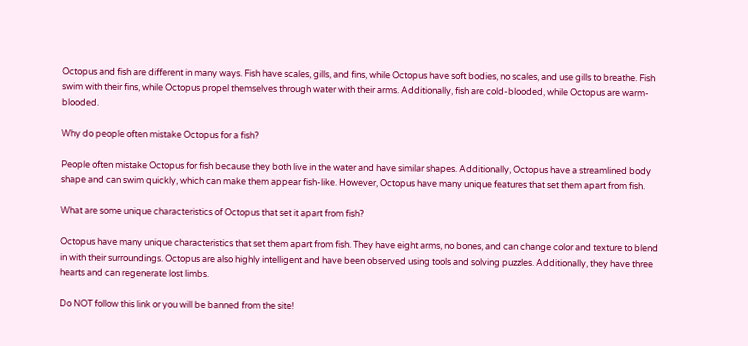Octopus and fish are different in many ways. Fish have scales, gills, and fins, while Octopus have soft bodies, no scales, and use gills to breathe. Fish swim with their fins, while Octopus propel themselves through water with their arms. Additionally, fish are cold-blooded, while Octopus are warm-blooded.

Why do people often mistake Octopus for a fish?

People often mistake Octopus for fish because they both live in the water and have similar shapes. Additionally, Octopus have a streamlined body shape and can swim quickly, which can make them appear fish-like. However, Octopus have many unique features that set them apart from fish.

What are some unique characteristics of Octopus that set it apart from fish?

Octopus have many unique characteristics that set them apart from fish. They have eight arms, no bones, and can change color and texture to blend in with their surroundings. Octopus are also highly intelligent and have been observed using tools and solving puzzles. Additionally, they have three hearts and can regenerate lost limbs.

Do NOT follow this link or you will be banned from the site!